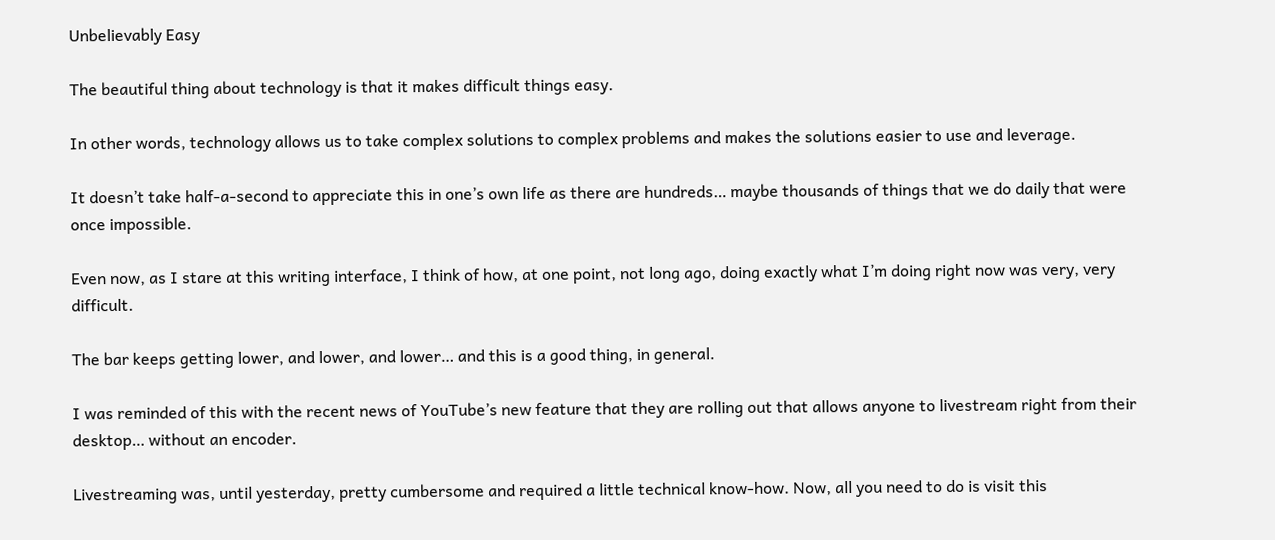Unbelievably Easy

The beautiful thing about technology is that it makes difficult things easy.

In other words, technology allows us to take complex solutions to complex problems and makes the solutions easier to use and leverage.

It doesn’t take half-a-second to appreciate this in one’s own life as there are hundreds… maybe thousands of things that we do daily that were once impossible.

Even now, as I stare at this writing interface, I think of how, at one point, not long ago, doing exactly what I’m doing right now was very, very difficult.

The bar keeps getting lower, and lower, and lower… and this is a good thing, in general.

I was reminded of this with the recent news of YouTube’s new feature that they are rolling out that allows anyone to livestream right from their desktop… without an encoder.

Livestreaming was, until yesterday, pretty cumbersome and required a little technical know-how. Now, all you need to do is visit this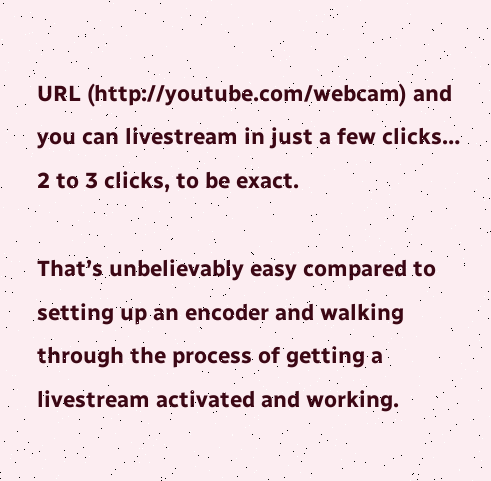URL (http://youtube.com/webcam) and you can livestream in just a few clicks… 2 to 3 clicks, to be exact.

That’s unbelievably easy compared to setting up an encoder and walking through the process of getting a livestream activated and working.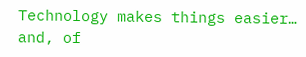Technology makes things easier… and, of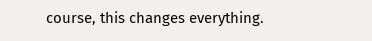course, this changes everything.